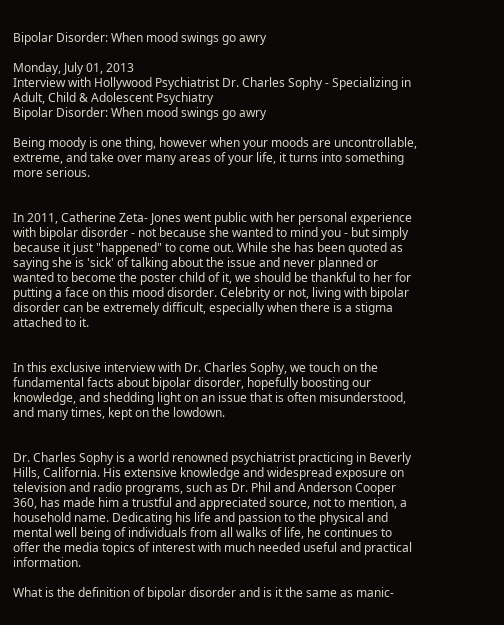Bipolar Disorder: When mood swings go awry

Monday, July 01, 2013
Interview with Hollywood Psychiatrist Dr. Charles Sophy - Specializing in Adult, Child & Adolescent Psychiatry
Bipolar Disorder: When mood swings go awry

Being moody is one thing, however when your moods are uncontrollable, extreme, and take over many areas of your life, it turns into something more serious.


In 2011, Catherine Zeta- Jones went public with her personal experience with bipolar disorder - not because she wanted to mind you - but simply because it just "happened" to come out. While she has been quoted as saying she is 'sick' of talking about the issue and never planned or wanted to become the poster child of it, we should be thankful to her for putting a face on this mood disorder. Celebrity or not, living with bipolar disorder can be extremely difficult, especially when there is a stigma attached to it.


In this exclusive interview with Dr. Charles Sophy, we touch on the fundamental facts about bipolar disorder, hopefully boosting our knowledge, and shedding light on an issue that is often misunderstood, and many times, kept on the lowdown.


Dr. Charles Sophy is a world renowned psychiatrist practicing in Beverly Hills, California. His extensive knowledge and widespread exposure on television and radio programs, such as Dr. Phil and Anderson Cooper 360, has made him a trustful and appreciated source, not to mention, a household name. Dedicating his life and passion to the physical and mental well being of individuals from all walks of life, he continues to offer the media topics of interest with much needed useful and practical information.

What is the definition of bipolar disorder and is it the same as manic-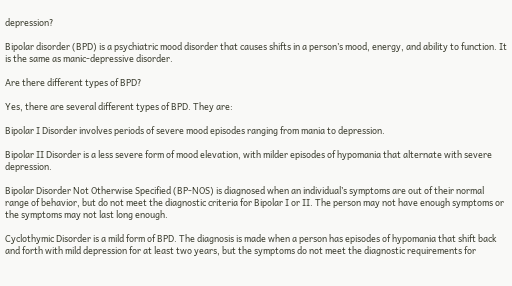depression?

Bipolar disorder (BPD) is a psychiatric mood disorder that causes shifts in a person’s mood, energy, and ability to function. It is the same as manic-depressive disorder.

Are there different types of BPD?

Yes, there are several different types of BPD. They are:

Bipolar I Disorder involves periods of severe mood episodes ranging from mania to depression.

Bipolar II Disorder is a less severe form of mood elevation, with milder episodes of hypomania that alternate with severe depression.

Bipolar Disorder Not Otherwise Specified (BP-NOS) is diagnosed when an individual’s symptoms are out of their normal range of behavior, but do not meet the diagnostic criteria for Bipolar I or II. The person may not have enough symptoms or the symptoms may not last long enough.

Cyclothymic Disorder is a mild form of BPD. The diagnosis is made when a person has episodes of hypomania that shift back and forth with mild depression for at least two years, but the symptoms do not meet the diagnostic requirements for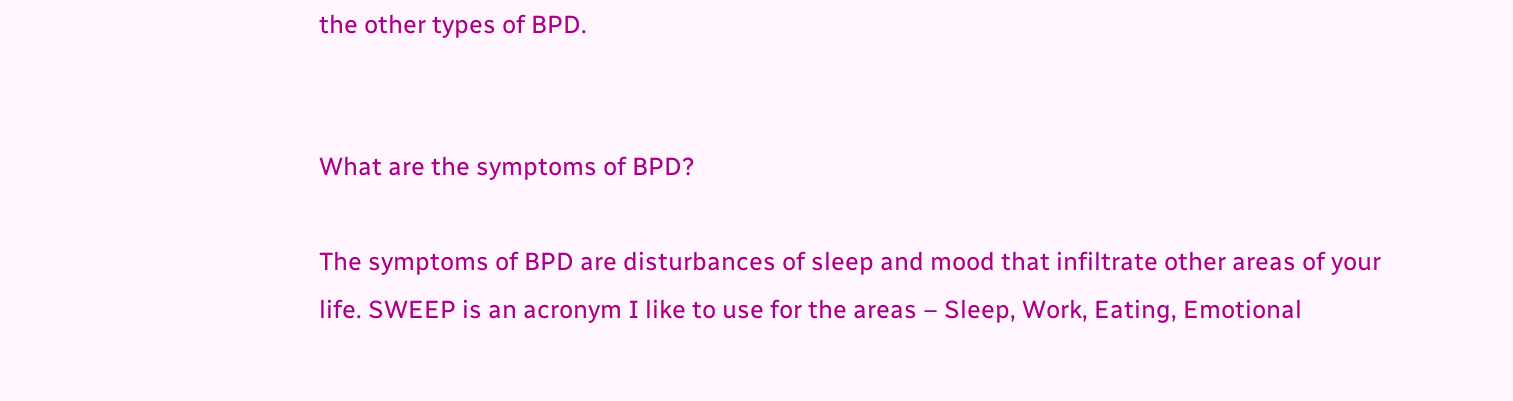the other types of BPD.


What are the symptoms of BPD?

The symptoms of BPD are disturbances of sleep and mood that infiltrate other areas of your life. SWEEP is an acronym I like to use for the areas – Sleep, Work, Eating, Emotional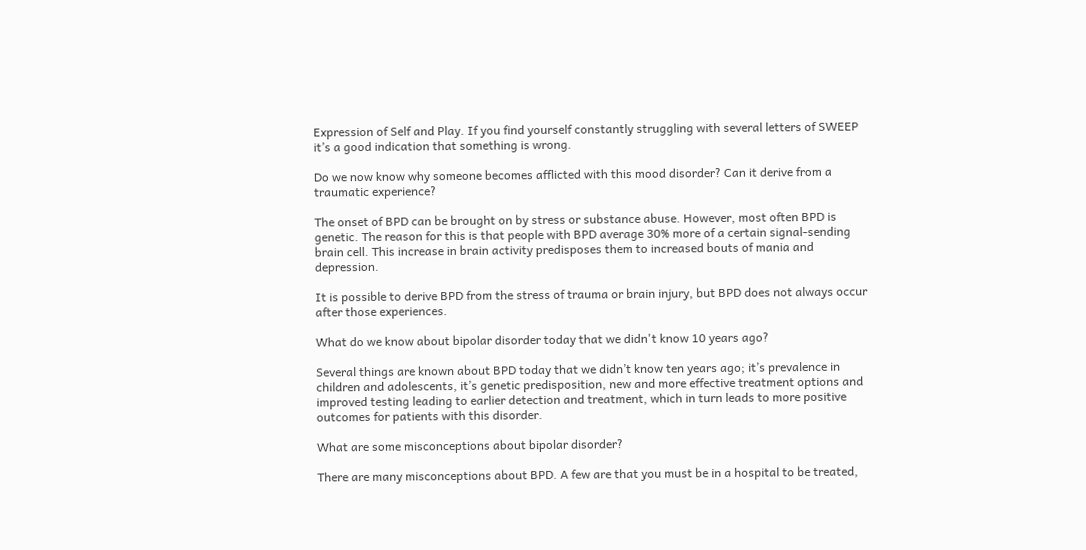Expression of Self and Play. If you find yourself constantly struggling with several letters of SWEEP it’s a good indication that something is wrong.

Do we now know why someone becomes afflicted with this mood disorder? Can it derive from a traumatic experience?

The onset of BPD can be brought on by stress or substance abuse. However, most often BPD is genetic. The reason for this is that people with BPD average 30% more of a certain signal-sending brain cell. This increase in brain activity predisposes them to increased bouts of mania and depression.

It is possible to derive BPD from the stress of trauma or brain injury, but BPD does not always occur after those experiences.

What do we know about bipolar disorder today that we didn't know 10 years ago?

Several things are known about BPD today that we didn’t know ten years ago; it’s prevalence in children and adolescents, it’s genetic predisposition, new and more effective treatment options and improved testing leading to earlier detection and treatment, which in turn leads to more positive outcomes for patients with this disorder.

What are some misconceptions about bipolar disorder?

There are many misconceptions about BPD. A few are that you must be in a hospital to be treated,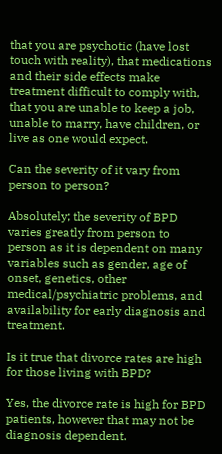that you are psychotic (have lost touch with reality), that medications and their side effects make treatment difficult to comply with, that you are unable to keep a job, unable to marry, have children, or live as one would expect.

Can the severity of it vary from person to person?

Absolutely; the severity of BPD varies greatly from person to person as it is dependent on many variables such as gender, age of onset, genetics, other medical/psychiatric problems, and availability for early diagnosis and treatment.

Is it true that divorce rates are high for those living with BPD?

Yes, the divorce rate is high for BPD patients, however that may not be diagnosis dependent.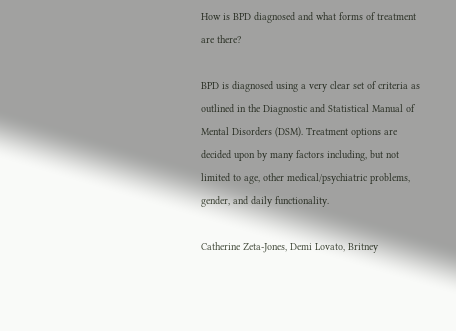How is BPD diagnosed and what forms of treatment are there?

BPD is diagnosed using a very clear set of criteria as outlined in the Diagnostic and Statistical Manual of Mental Disorders (DSM). Treatment options are decided upon by many factors including, but not limited to age, other medical/psychiatric problems, gender, and daily functionality.

Catherine Zeta-Jones, Demi Lovato, Britney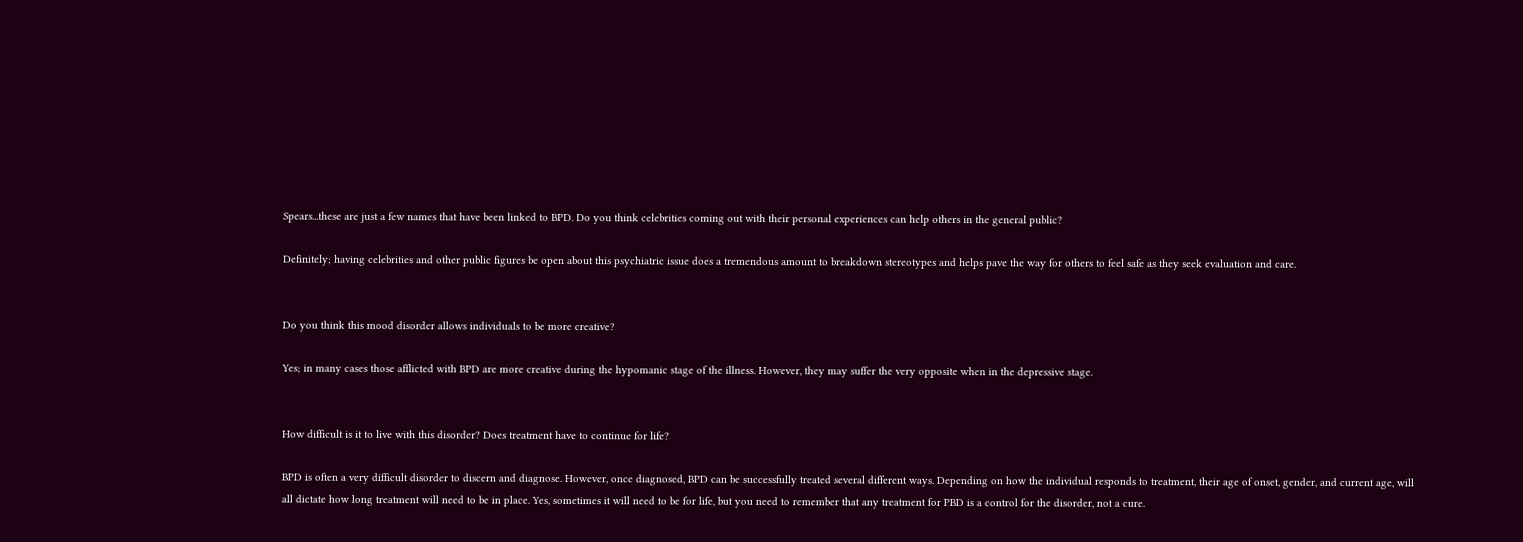Spears...these are just a few names that have been linked to BPD. Do you think celebrities coming out with their personal experiences can help others in the general public?

Definitely; having celebrities and other public figures be open about this psychiatric issue does a tremendous amount to breakdown stereotypes and helps pave the way for others to feel safe as they seek evaluation and care.


Do you think this mood disorder allows individuals to be more creative?

Yes; in many cases those afflicted with BPD are more creative during the hypomanic stage of the illness. However, they may suffer the very opposite when in the depressive stage.


How difficult is it to live with this disorder? Does treatment have to continue for life?

BPD is often a very difficult disorder to discern and diagnose. However, once diagnosed, BPD can be successfully treated several different ways. Depending on how the individual responds to treatment, their age of onset, gender, and current age, will all dictate how long treatment will need to be in place. Yes, sometimes it will need to be for life, but you need to remember that any treatment for PBD is a control for the disorder, not a cure.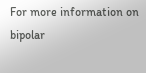For more information on bipolar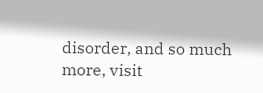disorder, and so much more, visit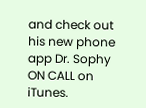and check out his new phone app Dr. Sophy ON CALL on iTunes.